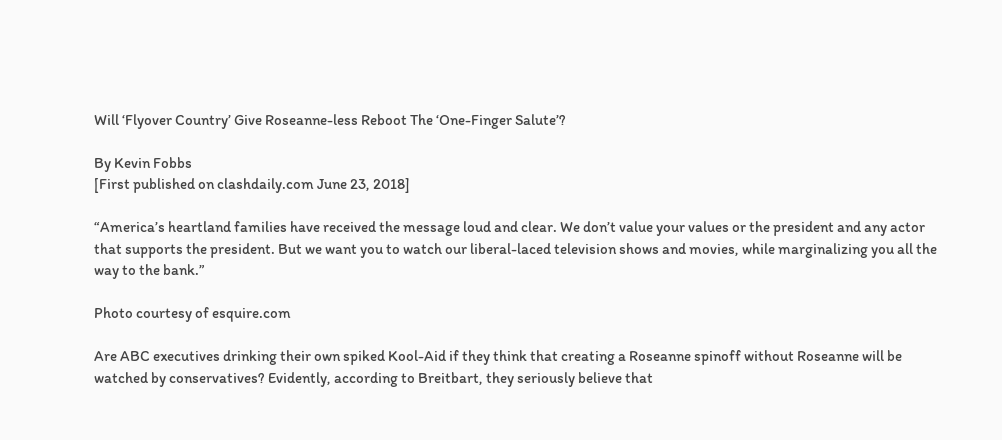Will ‘Flyover Country’ Give Roseanne-less Reboot The ‘One-Finger Salute’?

By Kevin Fobbs
[First published on clashdaily.com June 23, 2018]

“America’s heartland families have received the message loud and clear. We don’t value your values or the president and any actor that supports the president. But we want you to watch our liberal-laced television shows and movies, while marginalizing you all the way to the bank.”

Photo courtesy of esquire.com

Are ABC executives drinking their own spiked Kool-Aid if they think that creating a Roseanne spinoff without Roseanne will be watched by conservatives? Evidently, according to Breitbart, they seriously believe that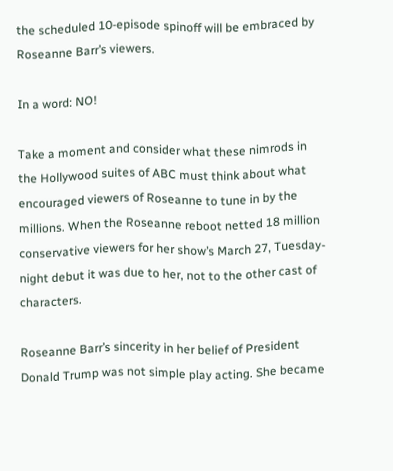the scheduled 10-episode spinoff will be embraced by Roseanne Barr’s viewers.

In a word: NO!

Take a moment and consider what these nimrods in the Hollywood suites of ABC must think about what encouraged viewers of Roseanne to tune in by the millions. When the Roseanne reboot netted 18 million conservative viewers for her show’s March 27, Tuesday-night debut it was due to her, not to the other cast of characters.

Roseanne Barr’s sincerity in her belief of President Donald Trump was not simple play acting. She became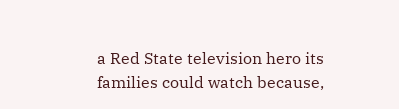a Red State television hero its families could watch because,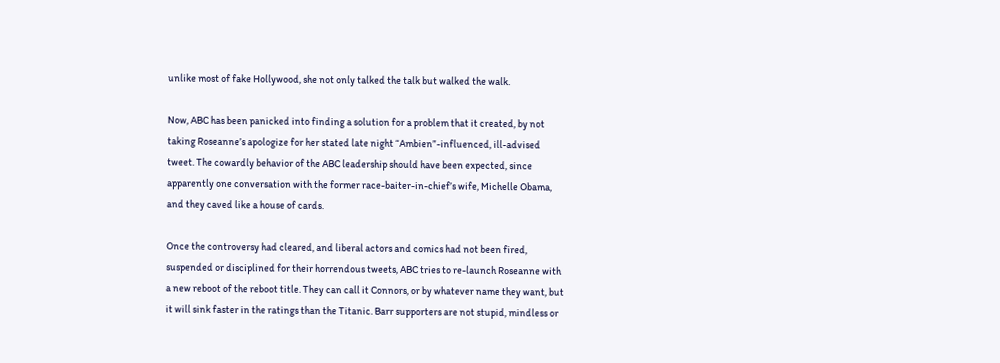unlike most of fake Hollywood, she not only talked the talk but walked the walk.

Now, ABC has been panicked into finding a solution for a problem that it created, by not taking Roseanne’s apologize for her stated late night “Ambien”-influenced, ill-advised tweet. The cowardly behavior of the ABC leadership should have been expected, since apparently one conversation with the former race-baiter-in-chief’s wife, Michelle Obama, and they caved like a house of cards.

Once the controversy had cleared, and liberal actors and comics had not been fired, suspended or disciplined for their horrendous tweets, ABC tries to re-launch Roseanne with a new reboot of the reboot title. They can call it Connors, or by whatever name they want, but it will sink faster in the ratings than the Titanic. Barr supporters are not stupid, mindless or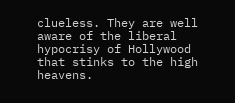clueless. They are well aware of the liberal hypocrisy of Hollywood that stinks to the high heavens.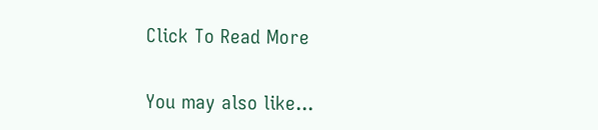Click To Read More


You may also like...